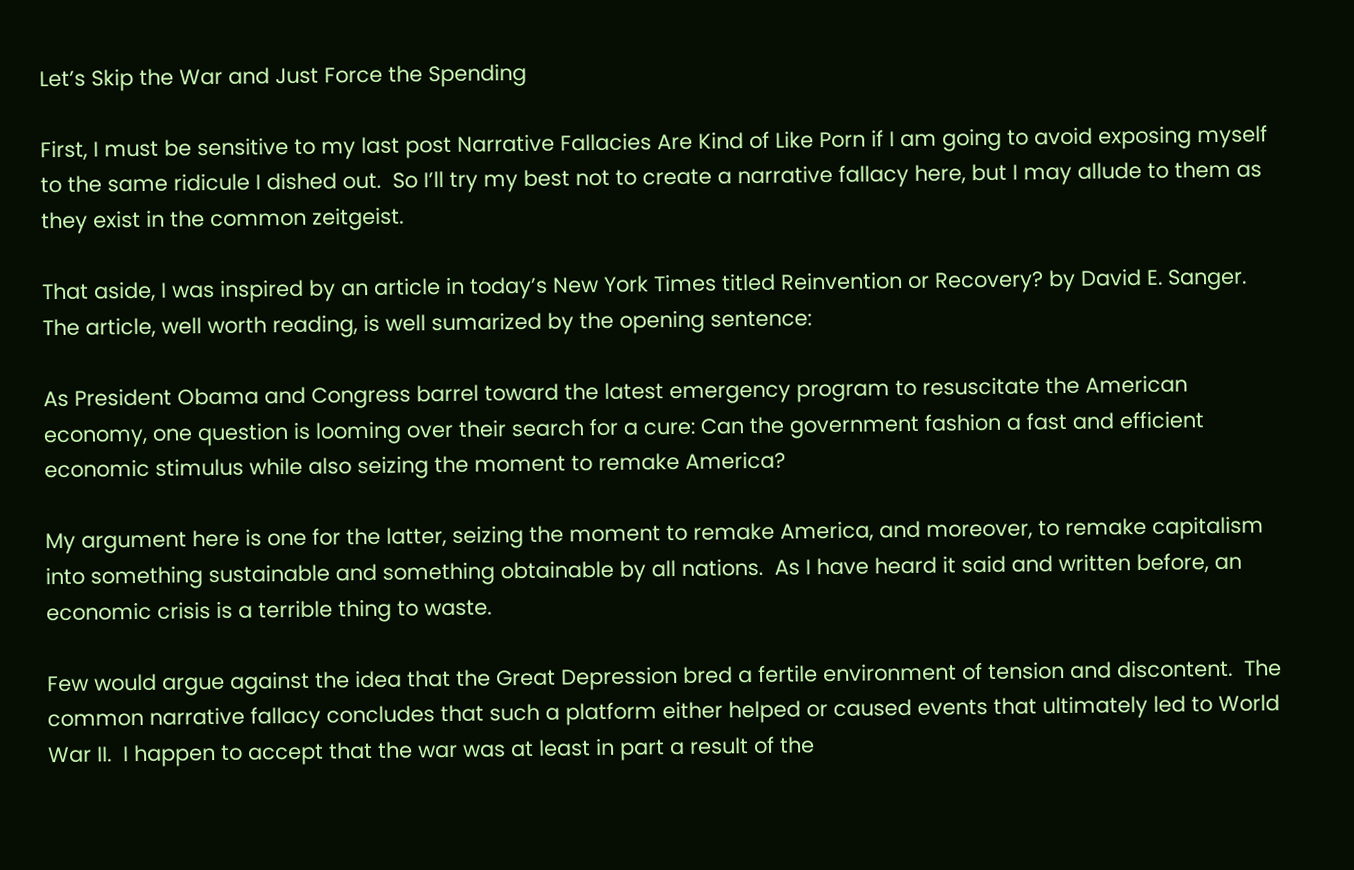Let’s Skip the War and Just Force the Spending

First, I must be sensitive to my last post Narrative Fallacies Are Kind of Like Porn if I am going to avoid exposing myself to the same ridicule I dished out.  So I’ll try my best not to create a narrative fallacy here, but I may allude to them as they exist in the common zeitgeist.

That aside, I was inspired by an article in today’s New York Times titled Reinvention or Recovery? by David E. Sanger.  The article, well worth reading, is well sumarized by the opening sentence:

As President Obama and Congress barrel toward the latest emergency program to resuscitate the American economy, one question is looming over their search for a cure: Can the government fashion a fast and efficient economic stimulus while also seizing the moment to remake America?

My argument here is one for the latter, seizing the moment to remake America, and moreover, to remake capitalism into something sustainable and something obtainable by all nations.  As I have heard it said and written before, an economic crisis is a terrible thing to waste.

Few would argue against the idea that the Great Depression bred a fertile environment of tension and discontent.  The common narrative fallacy concludes that such a platform either helped or caused events that ultimately led to World War II.  I happen to accept that the war was at least in part a result of the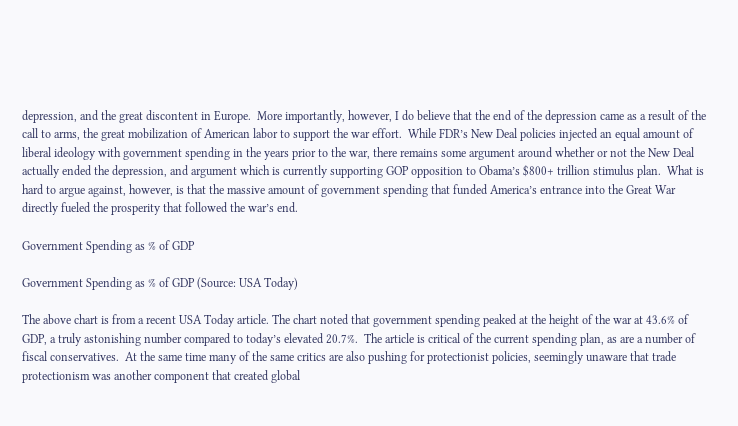depression, and the great discontent in Europe.  More importantly, however, I do believe that the end of the depression came as a result of the call to arms, the great mobilization of American labor to support the war effort.  While FDR’s New Deal policies injected an equal amount of liberal ideology with government spending in the years prior to the war, there remains some argument around whether or not the New Deal actually ended the depression, and argument which is currently supporting GOP opposition to Obama’s $800+ trillion stimulus plan.  What is hard to argue against, however, is that the massive amount of government spending that funded America’s entrance into the Great War directly fueled the prosperity that followed the war’s end.

Government Spending as % of GDP

Government Spending as % of GDP (Source: USA Today)

The above chart is from a recent USA Today article. The chart noted that government spending peaked at the height of the war at 43.6% of GDP, a truly astonishing number compared to today’s elevated 20.7%.  The article is critical of the current spending plan, as are a number of fiscal conservatives.  At the same time many of the same critics are also pushing for protectionist policies, seemingly unaware that trade protectionism was another component that created global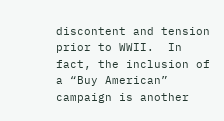discontent and tension prior to WWII.  In fact, the inclusion of a “Buy American” campaign is another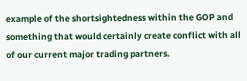example of the shortsightedness within the GOP and something that would certainly create conflict with all of our current major trading partners.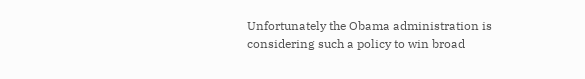Unfortunately the Obama administration is considering such a policy to win broad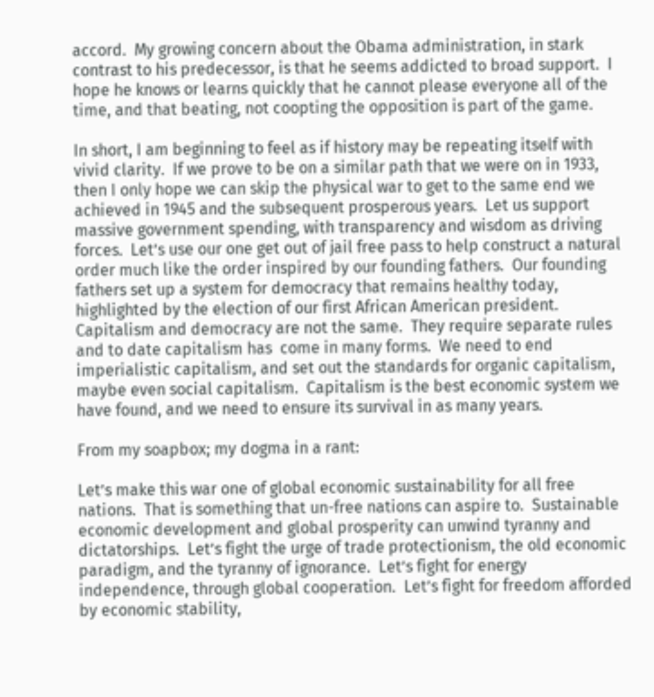accord.  My growing concern about the Obama administration, in stark contrast to his predecessor, is that he seems addicted to broad support.  I hope he knows or learns quickly that he cannot please everyone all of the time, and that beating, not coopting the opposition is part of the game.

In short, I am beginning to feel as if history may be repeating itself with vivid clarity.  If we prove to be on a similar path that we were on in 1933, then I only hope we can skip the physical war to get to the same end we achieved in 1945 and the subsequent prosperous years.  Let us support massive government spending, with transparency and wisdom as driving forces.  Let’s use our one get out of jail free pass to help construct a natural order much like the order inspired by our founding fathers.  Our founding fathers set up a system for democracy that remains healthy today, highlighted by the election of our first African American president.  Capitalism and democracy are not the same.  They require separate rules and to date capitalism has  come in many forms.  We need to end imperialistic capitalism, and set out the standards for organic capitalism, maybe even social capitalism.  Capitalism is the best economic system we have found, and we need to ensure its survival in as many years.

From my soapbox; my dogma in a rant:

Let’s make this war one of global economic sustainability for all free nations.  That is something that un-free nations can aspire to.  Sustainable economic development and global prosperity can unwind tyranny and dictatorships.  Let’s fight the urge of trade protectionism, the old economic paradigm, and the tyranny of ignorance.  Let’s fight for energy independence, through global cooperation.  Let’s fight for freedom afforded by economic stability,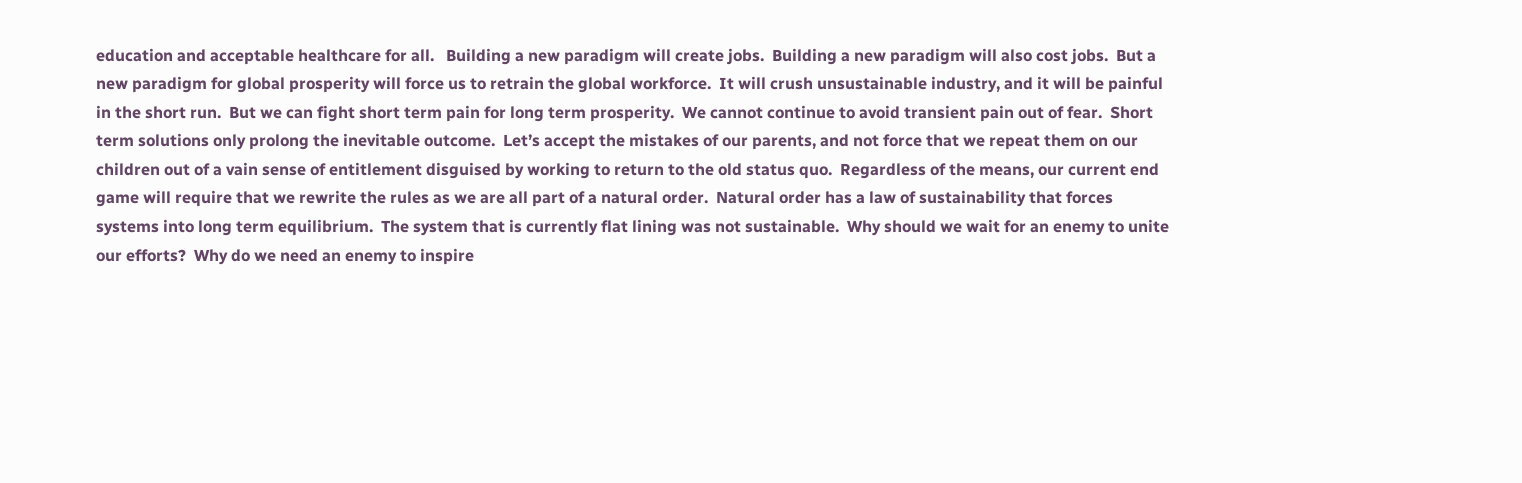education and acceptable healthcare for all.   Building a new paradigm will create jobs.  Building a new paradigm will also cost jobs.  But a new paradigm for global prosperity will force us to retrain the global workforce.  It will crush unsustainable industry, and it will be painful in the short run.  But we can fight short term pain for long term prosperity.  We cannot continue to avoid transient pain out of fear.  Short term solutions only prolong the inevitable outcome.  Let’s accept the mistakes of our parents, and not force that we repeat them on our children out of a vain sense of entitlement disguised by working to return to the old status quo.  Regardless of the means, our current end game will require that we rewrite the rules as we are all part of a natural order.  Natural order has a law of sustainability that forces systems into long term equilibrium.  The system that is currently flat lining was not sustainable.  Why should we wait for an enemy to unite our efforts?  Why do we need an enemy to inspire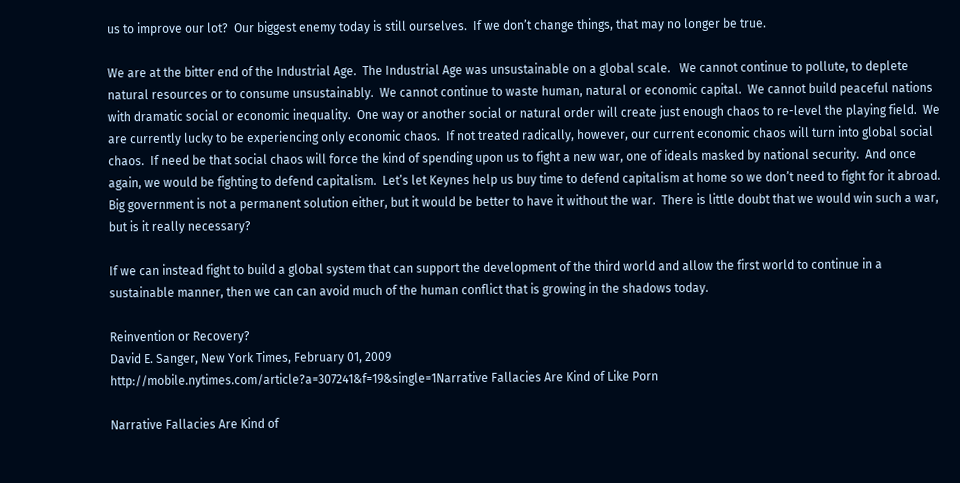us to improve our lot?  Our biggest enemy today is still ourselves.  If we don’t change things, that may no longer be true.

We are at the bitter end of the Industrial Age.  The Industrial Age was unsustainable on a global scale.   We cannot continue to pollute, to deplete natural resources or to consume unsustainably.  We cannot continue to waste human, natural or economic capital.  We cannot build peaceful nations with dramatic social or economic inequality.  One way or another social or natural order will create just enough chaos to re-level the playing field.  We are currently lucky to be experiencing only economic chaos.  If not treated radically, however, our current economic chaos will turn into global social chaos.  If need be that social chaos will force the kind of spending upon us to fight a new war, one of ideals masked by national security.  And once again, we would be fighting to defend capitalism.  Let’s let Keynes help us buy time to defend capitalism at home so we don’t need to fight for it abroad.  Big government is not a permanent solution either, but it would be better to have it without the war.  There is little doubt that we would win such a war, but is it really necessary?

If we can instead fight to build a global system that can support the development of the third world and allow the first world to continue in a sustainable manner, then we can can avoid much of the human conflict that is growing in the shadows today.

Reinvention or Recovery?
David E. Sanger, New York Times, February 01, 2009
http://mobile.nytimes.com/article?a=307241&f=19&single=1Narrative Fallacies Are Kind of Like Porn

Narrative Fallacies Are Kind of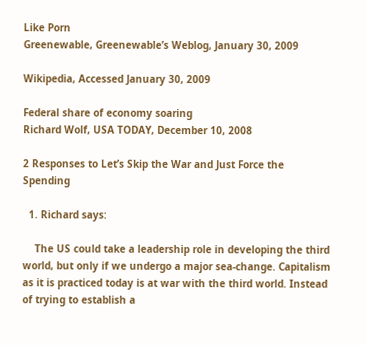Like Porn
Greenewable, Greenewable’s Weblog, January 30, 2009

Wikipedia, Accessed January 30, 2009

Federal share of economy soaring
Richard Wolf, USA TODAY, December 10, 2008

2 Responses to Let’s Skip the War and Just Force the Spending

  1. Richard says:

    The US could take a leadership role in developing the third world, but only if we undergo a major sea-change. Capitalism as it is practiced today is at war with the third world. Instead of trying to establish a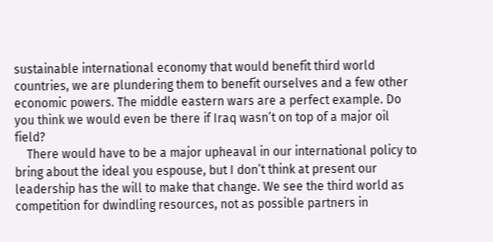sustainable international economy that would benefit third world countries, we are plundering them to benefit ourselves and a few other economic powers. The middle eastern wars are a perfect example. Do you think we would even be there if Iraq wasn’t on top of a major oil field?
    There would have to be a major upheaval in our international policy to bring about the ideal you espouse, but I don’t think at present our leadership has the will to make that change. We see the third world as competition for dwindling resources, not as possible partners in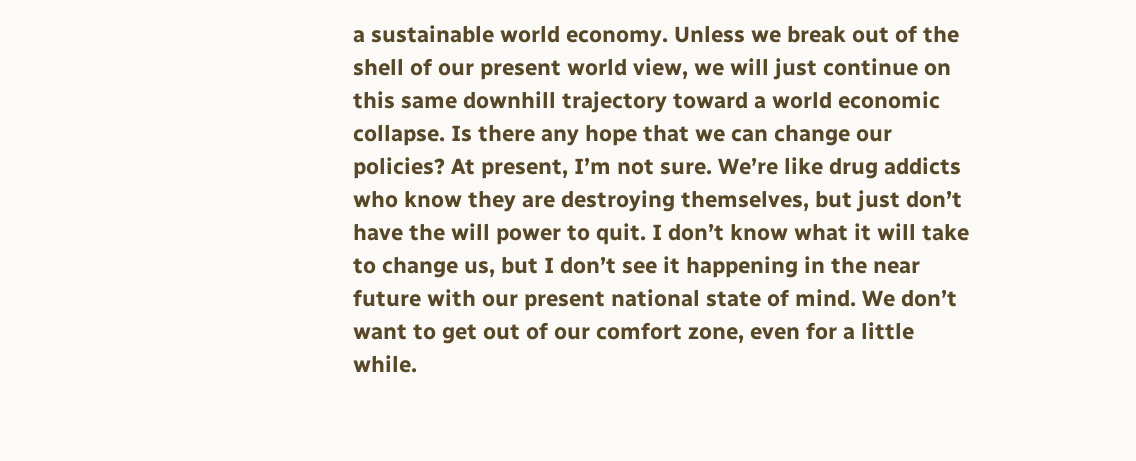a sustainable world economy. Unless we break out of the shell of our present world view, we will just continue on this same downhill trajectory toward a world economic collapse. Is there any hope that we can change our policies? At present, I’m not sure. We’re like drug addicts who know they are destroying themselves, but just don’t have the will power to quit. I don’t know what it will take to change us, but I don’t see it happening in the near future with our present national state of mind. We don’t want to get out of our comfort zone, even for a little while.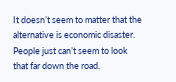It doesn’t seem to matter that the alternative is economic disaster. People just can’t seem to look that far down the road.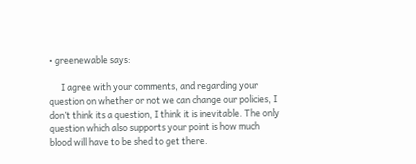• greenewable says:

      I agree with your comments, and regarding your question on whether or not we can change our policies, I don’t think its a question, I think it is inevitable. The only question which also supports your point is how much blood will have to be shed to get there.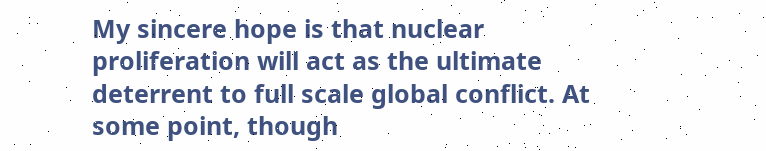My sincere hope is that nuclear proliferation will act as the ultimate deterrent to full scale global conflict. At some point, though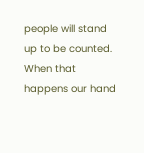people will stand up to be counted. When that happens our hand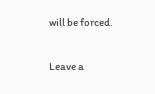will be forced.

Leave a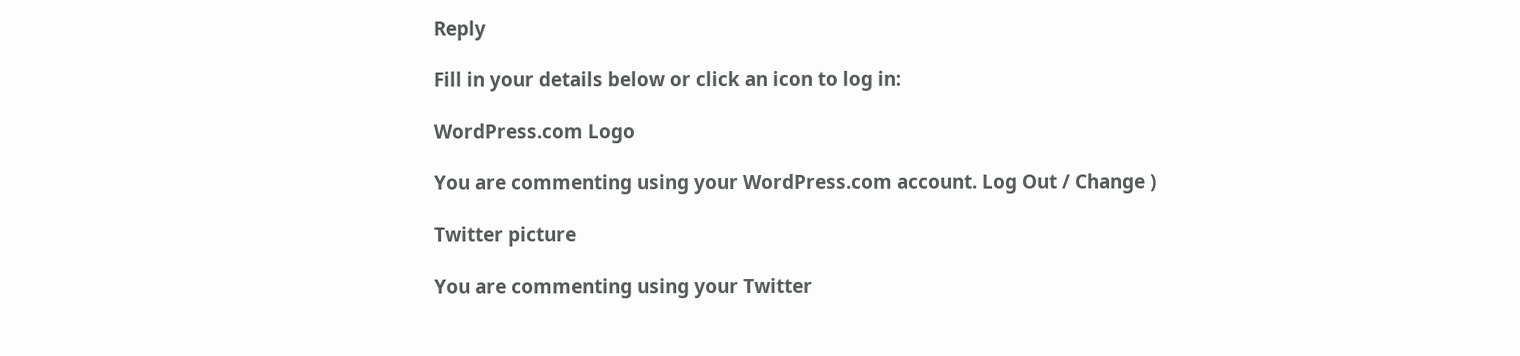Reply

Fill in your details below or click an icon to log in:

WordPress.com Logo

You are commenting using your WordPress.com account. Log Out / Change )

Twitter picture

You are commenting using your Twitter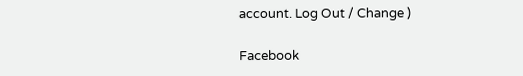account. Log Out / Change )

Facebook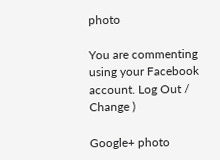photo

You are commenting using your Facebook account. Log Out / Change )

Google+ photo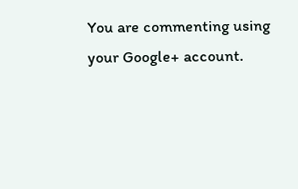You are commenting using your Google+ account.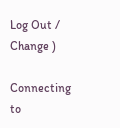Log Out / Change )

Connecting to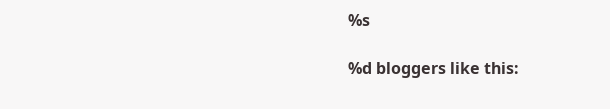%s

%d bloggers like this: